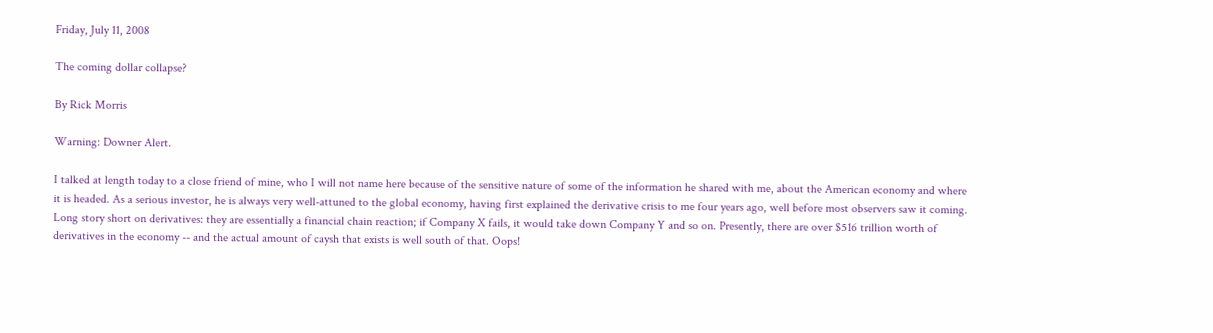Friday, July 11, 2008

The coming dollar collapse?

By Rick Morris

Warning: Downer Alert.

I talked at length today to a close friend of mine, who I will not name here because of the sensitive nature of some of the information he shared with me, about the American economy and where it is headed. As a serious investor, he is always very well-attuned to the global economy, having first explained the derivative crisis to me four years ago, well before most observers saw it coming. Long story short on derivatives: they are essentially a financial chain reaction; if Company X fails, it would take down Company Y and so on. Presently, there are over $516 trillion worth of derivatives in the economy -- and the actual amount of caysh that exists is well south of that. Oops!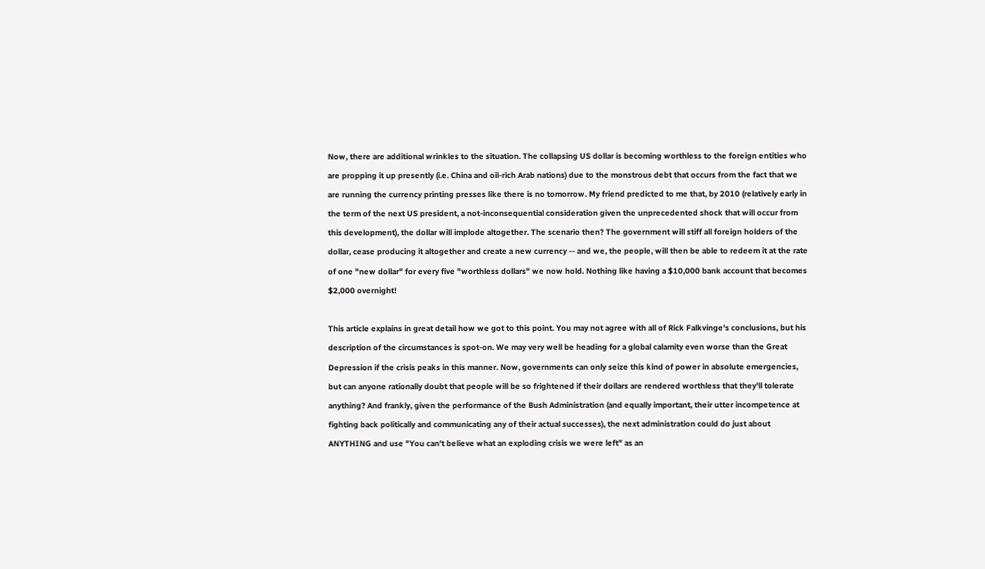Now, there are additional wrinkles to the situation. The collapsing US dollar is becoming worthless to the foreign entities who are propping it up presently (i.e. China and oil-rich Arab nations) due to the monstrous debt that occurs from the fact that we are running the currency printing presses like there is no tomorrow. My friend predicted to me that, by 2010 (relatively early in the term of the next US president, a not-inconsequential consideration given the unprecedented shock that will occur from this development), the dollar will implode altogether. The scenario then? The government will stiff all foreign holders of the dollar, cease producing it altogether and create a new currency -- and we, the people, will then be able to redeem it at the rate of one "new dollar" for every five "worthless dollars" we now hold. Nothing like having a $10,000 bank account that becomes $2,000 overnight!

This article explains in great detail how we got to this point. You may not agree with all of Rick Falkvinge's conclusions, but his description of the circumstances is spot-on. We may very well be heading for a global calamity even worse than the Great Depression if the crisis peaks in this manner. Now, governments can only seize this kind of power in absolute emergencies, but can anyone rationally doubt that people will be so frightened if their dollars are rendered worthless that they'll tolerate anything? And frankly, given the performance of the Bush Administration (and equally important, their utter incompetence at fighting back politically and communicating any of their actual successes), the next administration could do just about ANYTHING and use "You can't believe what an exploding crisis we were left" as an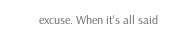excuse. When it's all said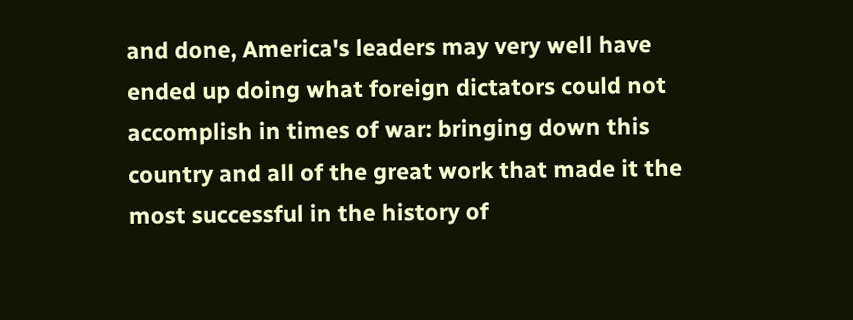and done, America's leaders may very well have ended up doing what foreign dictators could not accomplish in times of war: bringing down this country and all of the great work that made it the most successful in the history of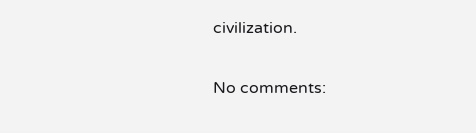civilization.

No comments: